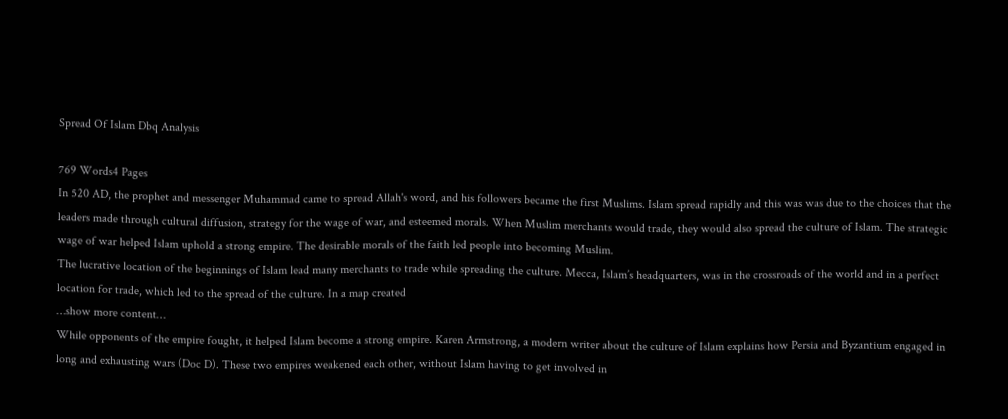Spread Of Islam Dbq Analysis

769 Words4 Pages
In 520 AD, the prophet and messenger Muhammad came to spread Allah's word, and his followers became the first Muslims. Islam spread rapidly and this was was due to the choices that the leaders made through cultural diffusion, strategy for the wage of war, and esteemed morals. When Muslim merchants would trade, they would also spread the culture of Islam. The strategic wage of war helped Islam uphold a strong empire. The desirable morals of the faith led people into becoming Muslim.
The lucrative location of the beginnings of Islam lead many merchants to trade while spreading the culture. Mecca, Islam’s headquarters, was in the crossroads of the world and in a perfect location for trade, which led to the spread of the culture. In a map created
…show more content…
While opponents of the empire fought, it helped Islam become a strong empire. Karen Armstrong, a modern writer about the culture of Islam explains how Persia and Byzantium engaged in long and exhausting wars (Doc D). These two empires weakened each other, without Islam having to get involved in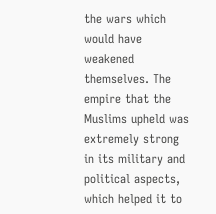the wars which would have weakened themselves. The empire that the Muslims upheld was extremely strong in its military and political aspects, which helped it to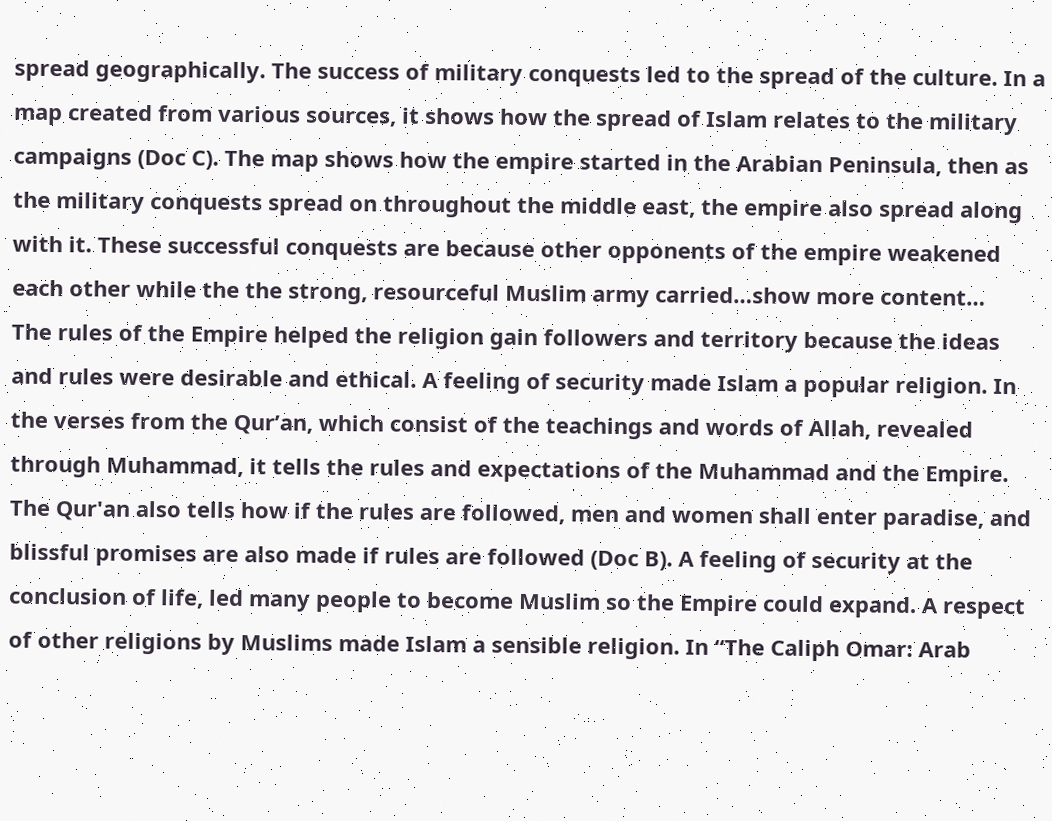spread geographically. The success of military conquests led to the spread of the culture. In a map created from various sources, it shows how the spread of Islam relates to the military campaigns (Doc C). The map shows how the empire started in the Arabian Peninsula, then as the military conquests spread on throughout the middle east, the empire also spread along with it. These successful conquests are because other opponents of the empire weakened each other while the the strong, resourceful Muslim army carried…show more content…
The rules of the Empire helped the religion gain followers and territory because the ideas and rules were desirable and ethical. A feeling of security made Islam a popular religion. In the verses from the Qur’an, which consist of the teachings and words of Allah, revealed through Muhammad, it tells the rules and expectations of the Muhammad and the Empire. The Qur'an also tells how if the rules are followed, men and women shall enter paradise, and blissful promises are also made if rules are followed (Doc B). A feeling of security at the conclusion of life, led many people to become Muslim so the Empire could expand. A respect of other religions by Muslims made Islam a sensible religion. In “The Caliph Omar: Arab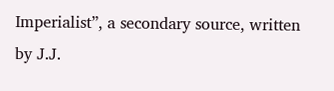Imperialist”, a secondary source, written by J.J.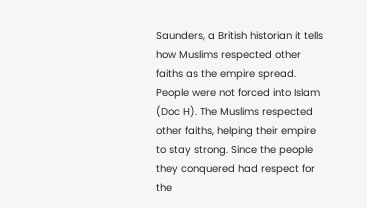Saunders, a British historian it tells how Muslims respected other faiths as the empire spread. People were not forced into Islam (Doc H). The Muslims respected other faiths, helping their empire to stay strong. Since the people they conquered had respect for the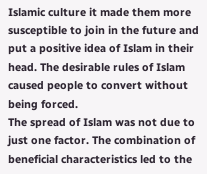Islamic culture it made them more susceptible to join in the future and put a positive idea of Islam in their head. The desirable rules of Islam caused people to convert without being forced.
The spread of Islam was not due to just one factor. The combination of beneficial characteristics led to the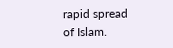rapid spread of Islam.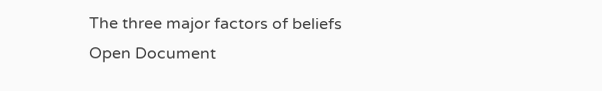The three major factors of beliefs
Open Document